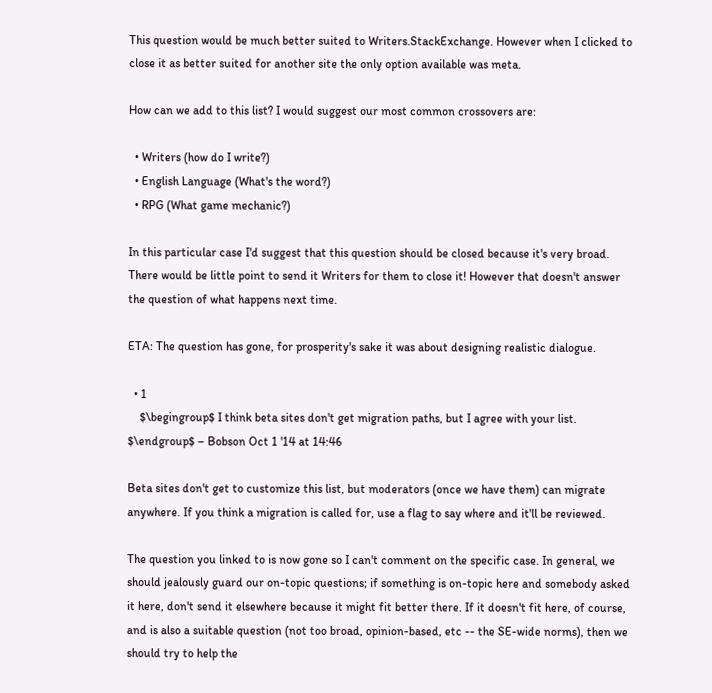This question would be much better suited to Writers.StackExchange. However when I clicked to close it as better suited for another site the only option available was meta.

How can we add to this list? I would suggest our most common crossovers are:

  • Writers (how do I write?)
  • English Language (What's the word?)
  • RPG (What game mechanic?)

In this particular case I'd suggest that this question should be closed because it's very broad. There would be little point to send it Writers for them to close it! However that doesn't answer the question of what happens next time.

ETA: The question has gone, for prosperity's sake it was about designing realistic dialogue.

  • 1
    $\begingroup$ I think beta sites don't get migration paths, but I agree with your list. $\endgroup$ – Bobson Oct 1 '14 at 14:46

Beta sites don't get to customize this list, but moderators (once we have them) can migrate anywhere. If you think a migration is called for, use a flag to say where and it'll be reviewed.

The question you linked to is now gone so I can't comment on the specific case. In general, we should jealously guard our on-topic questions; if something is on-topic here and somebody asked it here, don't send it elsewhere because it might fit better there. If it doesn't fit here, of course, and is also a suitable question (not too broad, opinion-based, etc -- the SE-wide norms), then we should try to help the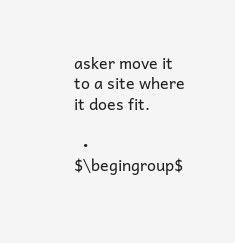asker move it to a site where it does fit.

  • $\begingroup$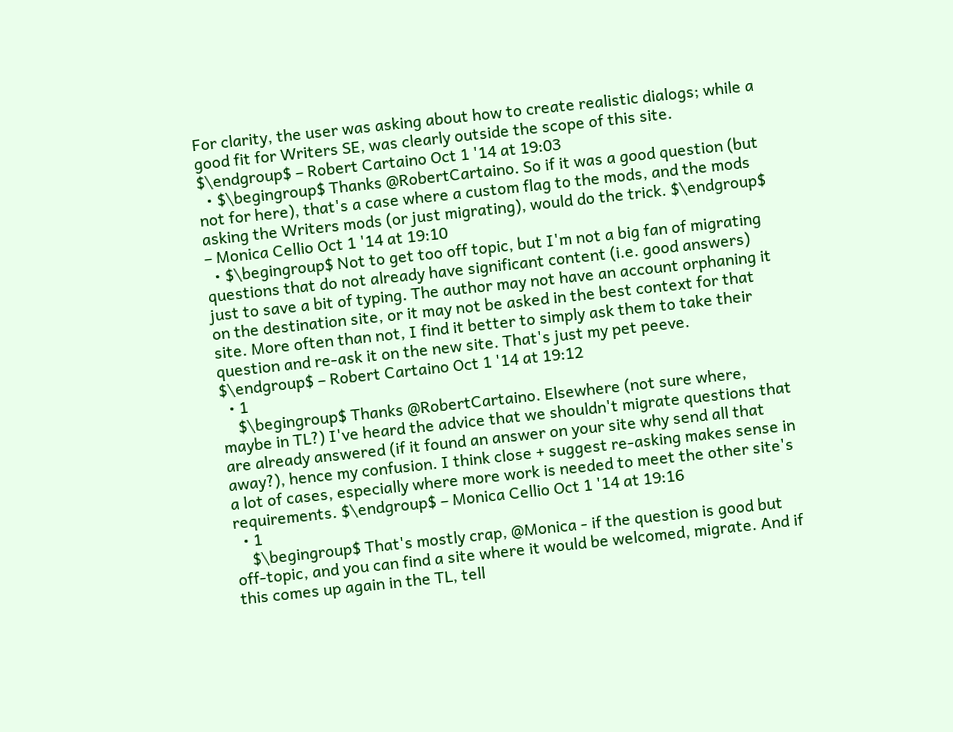For clarity, the user was asking about how to create realistic dialogs; while a good fit for Writers SE, was clearly outside the scope of this site. $\endgroup$ – Robert Cartaino Oct 1 '14 at 19:03
  • $\begingroup$ Thanks @RobertCartaino. So if it was a good question (but not for here), that's a case where a custom flag to the mods, and the mods asking the Writers mods (or just migrating), would do the trick. $\endgroup$ – Monica Cellio Oct 1 '14 at 19:10
  • $\begingroup$ Not to get too off topic, but I'm not a big fan of migrating questions that do not already have significant content (i.e. good answers) just to save a bit of typing. The author may not have an account orphaning it on the destination site, or it may not be asked in the best context for that site. More often than not, I find it better to simply ask them to take their question and re-ask it on the new site. That's just my pet peeve. $\endgroup$ – Robert Cartaino Oct 1 '14 at 19:12
  • 1
    $\begingroup$ Thanks @RobertCartaino. Elsewhere (not sure where, maybe in TL?) I've heard the advice that we shouldn't migrate questions that are already answered (if it found an answer on your site why send all that away?), hence my confusion. I think close + suggest re-asking makes sense in a lot of cases, especially where more work is needed to meet the other site's requirements. $\endgroup$ – Monica Cellio Oct 1 '14 at 19:16
  • 1
    $\begingroup$ That's mostly crap, @Monica - if the question is good but off-topic, and you can find a site where it would be welcomed, migrate. And if this comes up again in the TL, tell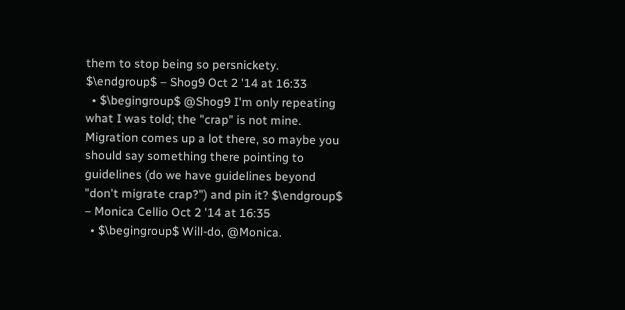them to stop being so persnickety. $\endgroup$ – Shog9 Oct 2 '14 at 16:33
  • $\begingroup$ @Shog9 I'm only repeating what I was told; the "crap" is not mine. Migration comes up a lot there, so maybe you should say something there pointing to guidelines (do we have guidelines beyond "don't migrate crap?") and pin it? $\endgroup$ – Monica Cellio Oct 2 '14 at 16:35
  • $\begingroup$ Will-do, @Monica.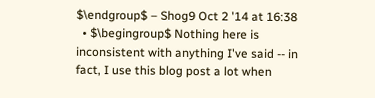$\endgroup$ – Shog9 Oct 2 '14 at 16:38
  • $\begingroup$ Nothing here is inconsistent with anything I've said -- in fact, I use this blog post a lot when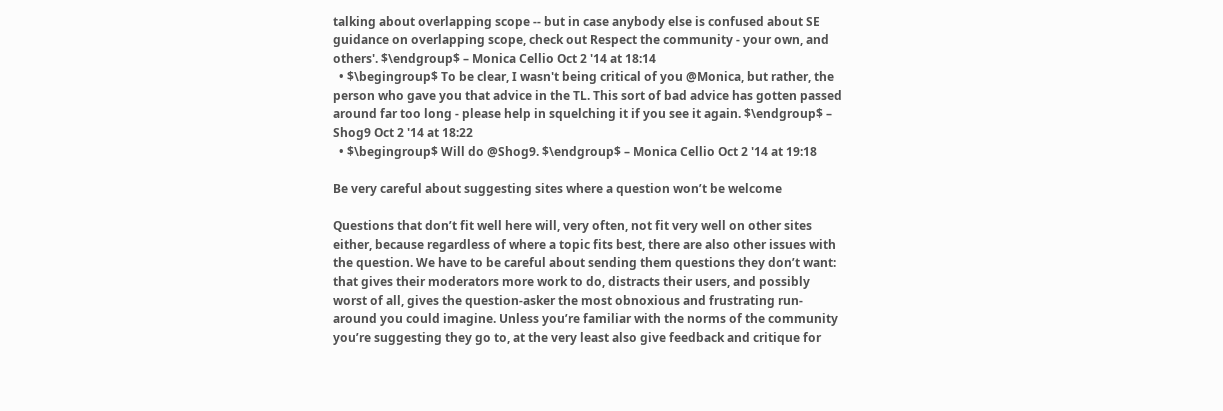talking about overlapping scope -- but in case anybody else is confused about SE guidance on overlapping scope, check out Respect the community - your own, and others'. $\endgroup$ – Monica Cellio Oct 2 '14 at 18:14
  • $\begingroup$ To be clear, I wasn't being critical of you @Monica, but rather, the person who gave you that advice in the TL. This sort of bad advice has gotten passed around far too long - please help in squelching it if you see it again. $\endgroup$ – Shog9 Oct 2 '14 at 18:22
  • $\begingroup$ Will do @Shog9. $\endgroup$ – Monica Cellio Oct 2 '14 at 19:18

Be very careful about suggesting sites where a question won’t be welcome

Questions that don’t fit well here will, very often, not fit very well on other sites either, because regardless of where a topic fits best, there are also other issues with the question. We have to be careful about sending them questions they don’t want: that gives their moderators more work to do, distracts their users, and possibly worst of all, gives the question-asker the most obnoxious and frustrating run-around you could imagine. Unless you’re familiar with the norms of the community you’re suggesting they go to, at the very least also give feedback and critique for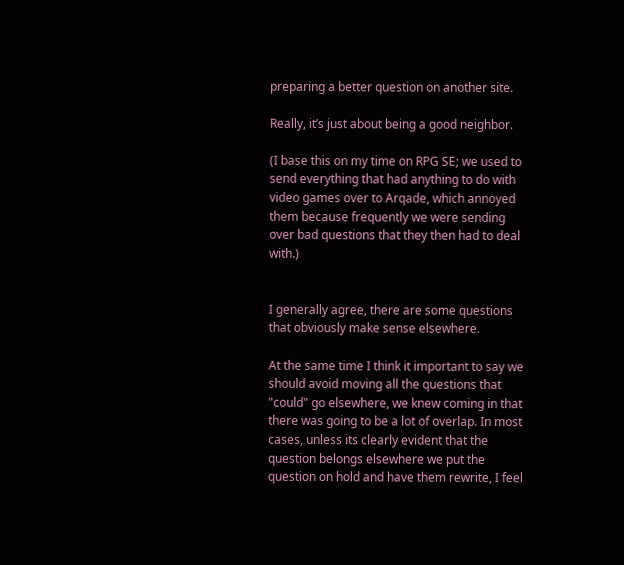preparing a better question on another site.

Really, it’s just about being a good neighbor.

(I base this on my time on RPG SE; we used to send everything that had anything to do with video games over to Arqade, which annoyed them because frequently we were sending over bad questions that they then had to deal with.)


I generally agree, there are some questions that obviously make sense elsewhere.

At the same time I think it important to say we should avoid moving all the questions that "could" go elsewhere, we knew coming in that there was going to be a lot of overlap. In most cases, unless its clearly evident that the question belongs elsewhere we put the question on hold and have them rewrite, I feel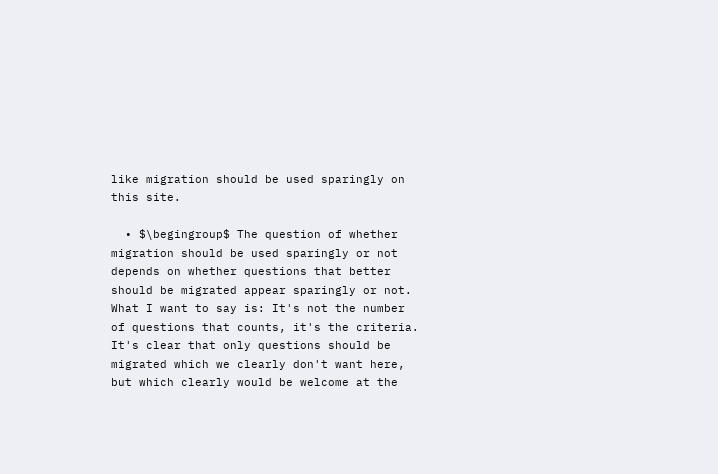like migration should be used sparingly on this site.

  • $\begingroup$ The question of whether migration should be used sparingly or not depends on whether questions that better should be migrated appear sparingly or not. What I want to say is: It's not the number of questions that counts, it's the criteria. It's clear that only questions should be migrated which we clearly don't want here, but which clearly would be welcome at the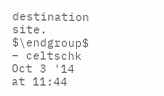destination site. $\endgroup$ – celtschk Oct 3 '14 at 11:44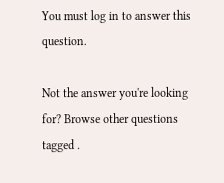You must log in to answer this question.

Not the answer you're looking for? Browse other questions tagged .